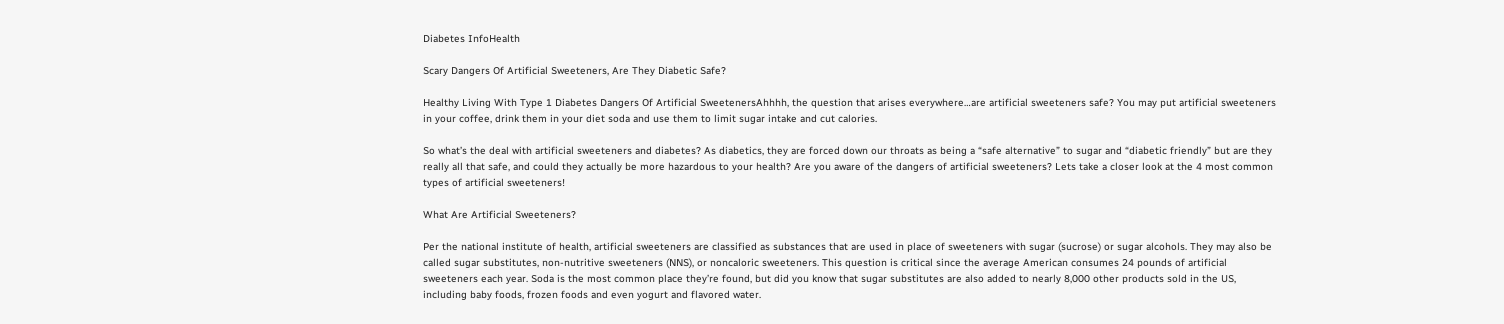Diabetes InfoHealth

Scary Dangers Of Artificial Sweeteners, Are They Diabetic Safe?

Healthy Living With Type 1 Diabetes Dangers Of Artificial SweetenersAhhhh, the question that arises everywhere…are artificial sweeteners safe? You may put artificial sweeteners in your coffee, drink them in your diet soda and use them to limit sugar intake and cut calories.

So what’s the deal with artificial sweeteners and diabetes? As diabetics, they are forced down our throats as being a “safe alternative” to sugar and “diabetic friendly” but are they really all that safe, and could they actually be more hazardous to your health? Are you aware of the dangers of artificial sweeteners? Lets take a closer look at the 4 most common types of artificial sweeteners!

What Are Artificial Sweeteners?

Per the national institute of health, artificial sweeteners are classified as substances that are used in place of sweeteners with sugar (sucrose) or sugar alcohols. They may also be called sugar substitutes, non-nutritive sweeteners (NNS), or noncaloric sweeteners. This question is critical since the average American consumes 24 pounds of artificial sweeteners each year. Soda is the most common place they’re found, but did you know that sugar substitutes are also added to nearly 8,000 other products sold in the US, including baby foods, frozen foods and even yogurt and flavored water.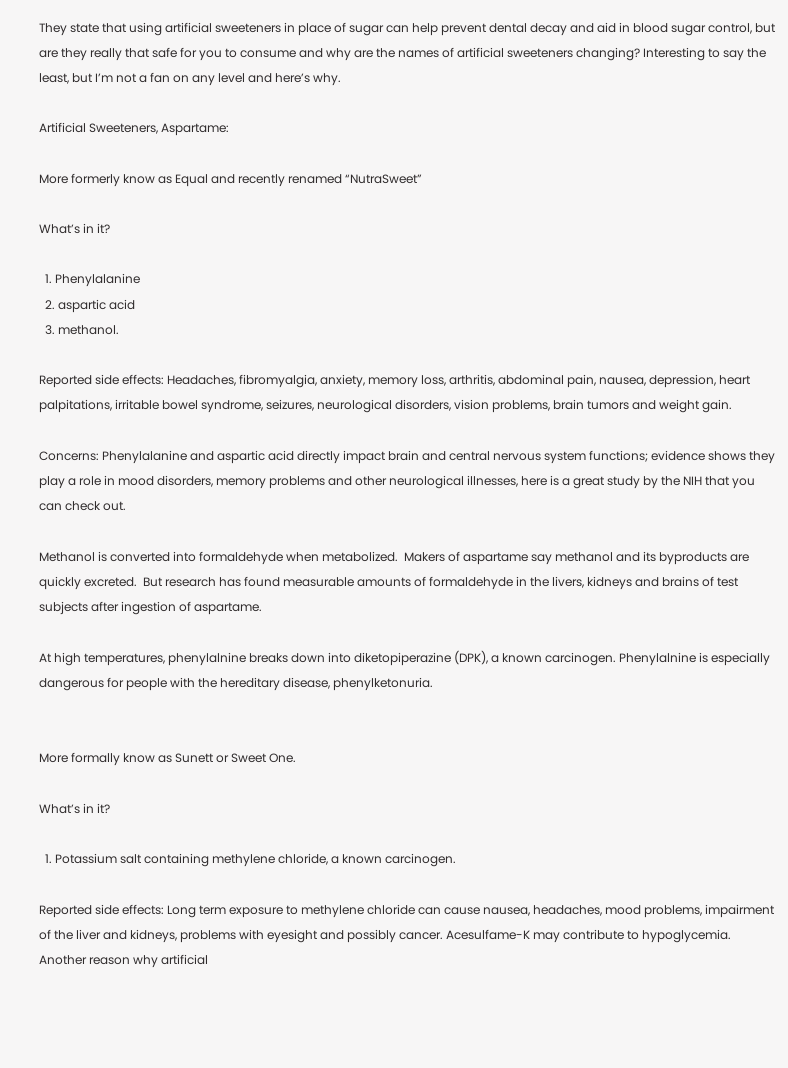They state that using artificial sweeteners in place of sugar can help prevent dental decay and aid in blood sugar control, but are they really that safe for you to consume and why are the names of artificial sweeteners changing? Interesting to say the least, but I’m not a fan on any level and here’s why.

Artificial Sweeteners, Aspartame:

More formerly know as Equal and recently renamed “NutraSweet”

What’s in it?

  1. Phenylalanine
  2. aspartic acid
  3. methanol.

Reported side effects: Headaches, fibromyalgia, anxiety, memory loss, arthritis, abdominal pain, nausea, depression, heart palpitations, irritable bowel syndrome, seizures, neurological disorders, vision problems, brain tumors and weight gain.

Concerns: Phenylalanine and aspartic acid directly impact brain and central nervous system functions; evidence shows they play a role in mood disorders, memory problems and other neurological illnesses, here is a great study by the NIH that you can check out.

Methanol is converted into formaldehyde when metabolized.  Makers of aspartame say methanol and its byproducts are quickly excreted.  But research has found measurable amounts of formaldehyde in the livers, kidneys and brains of test subjects after ingestion of aspartame.

At high temperatures, phenylalnine breaks down into diketopiperazine (DPK), a known carcinogen. Phenylalnine is especially dangerous for people with the hereditary disease, phenylketonuria.


More formally know as Sunett or Sweet One.

What’s in it?

  1. Potassium salt containing methylene chloride, a known carcinogen.

Reported side effects: Long term exposure to methylene chloride can cause nausea, headaches, mood problems, impairment of the liver and kidneys, problems with eyesight and possibly cancer. Acesulfame-K may contribute to hypoglycemia.  Another reason why artificial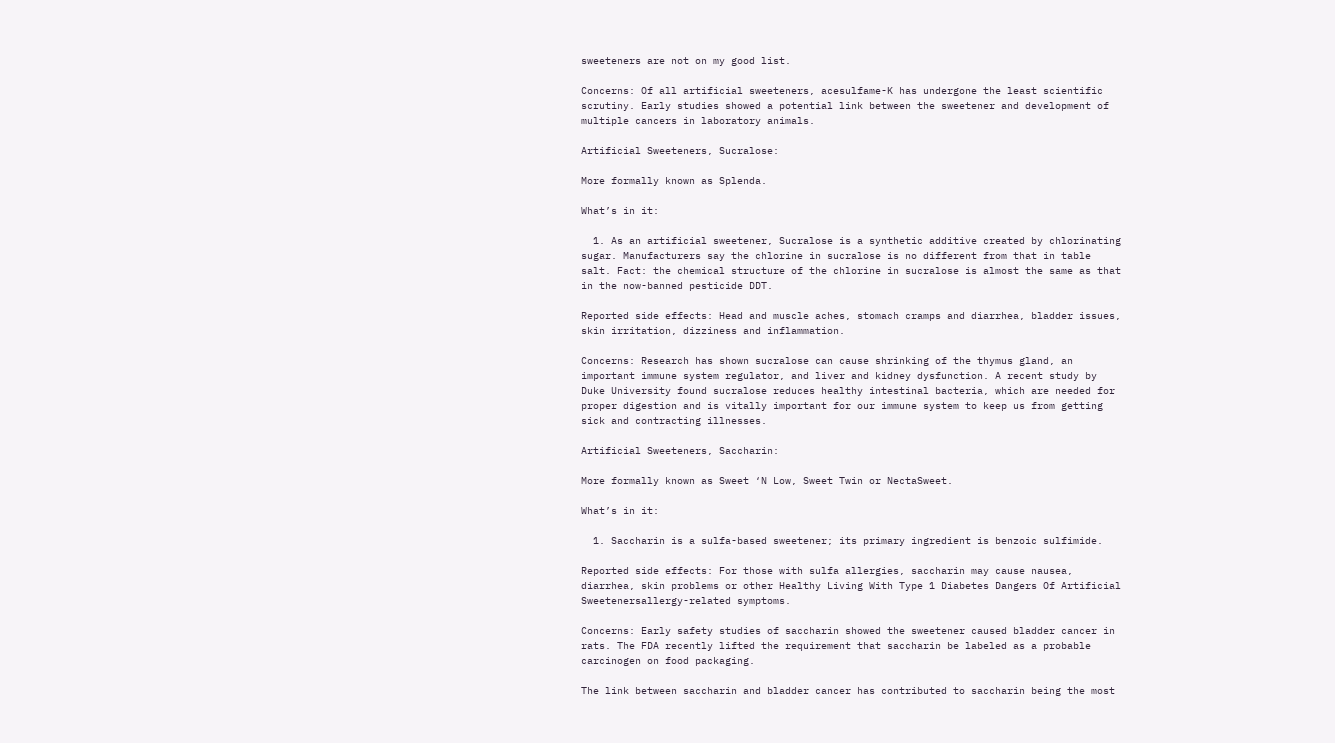sweeteners are not on my good list.

Concerns: Of all artificial sweeteners, acesulfame-K has undergone the least scientific scrutiny. Early studies showed a potential link between the sweetener and development of multiple cancers in laboratory animals.

Artificial Sweeteners, Sucralose:

More formally known as Splenda.

What’s in it:

  1. As an artificial sweetener, Sucralose is a synthetic additive created by chlorinating sugar. Manufacturers say the chlorine in sucralose is no different from that in table salt. Fact: the chemical structure of the chlorine in sucralose is almost the same as that in the now-banned pesticide DDT.

Reported side effects: Head and muscle aches, stomach cramps and diarrhea, bladder issues, skin irritation, dizziness and inflammation.

Concerns: Research has shown sucralose can cause shrinking of the thymus gland, an important immune system regulator, and liver and kidney dysfunction. A recent study by Duke University found sucralose reduces healthy intestinal bacteria, which are needed for proper digestion and is vitally important for our immune system to keep us from getting sick and contracting illnesses.

Artificial Sweeteners, Saccharin:

More formally known as Sweet ‘N Low, Sweet Twin or NectaSweet.

What’s in it:

  1. Saccharin is a sulfa-based sweetener; its primary ingredient is benzoic sulfimide.

Reported side effects: For those with sulfa allergies, saccharin may cause nausea, diarrhea, skin problems or other Healthy Living With Type 1 Diabetes Dangers Of Artificial Sweetenersallergy-related symptoms.

Concerns: Early safety studies of saccharin showed the sweetener caused bladder cancer in rats. The FDA recently lifted the requirement that saccharin be labeled as a probable carcinogen on food packaging.

The link between saccharin and bladder cancer has contributed to saccharin being the most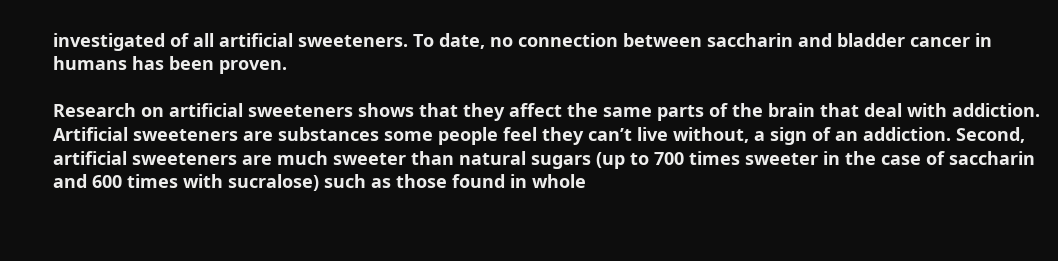investigated of all artificial sweeteners. To date, no connection between saccharin and bladder cancer in humans has been proven.

Research on artificial sweeteners shows that they affect the same parts of the brain that deal with addiction. Artificial sweeteners are substances some people feel they can’t live without, a sign of an addiction. Second, artificial sweeteners are much sweeter than natural sugars (up to 700 times sweeter in the case of saccharin and 600 times with sucralose) such as those found in whole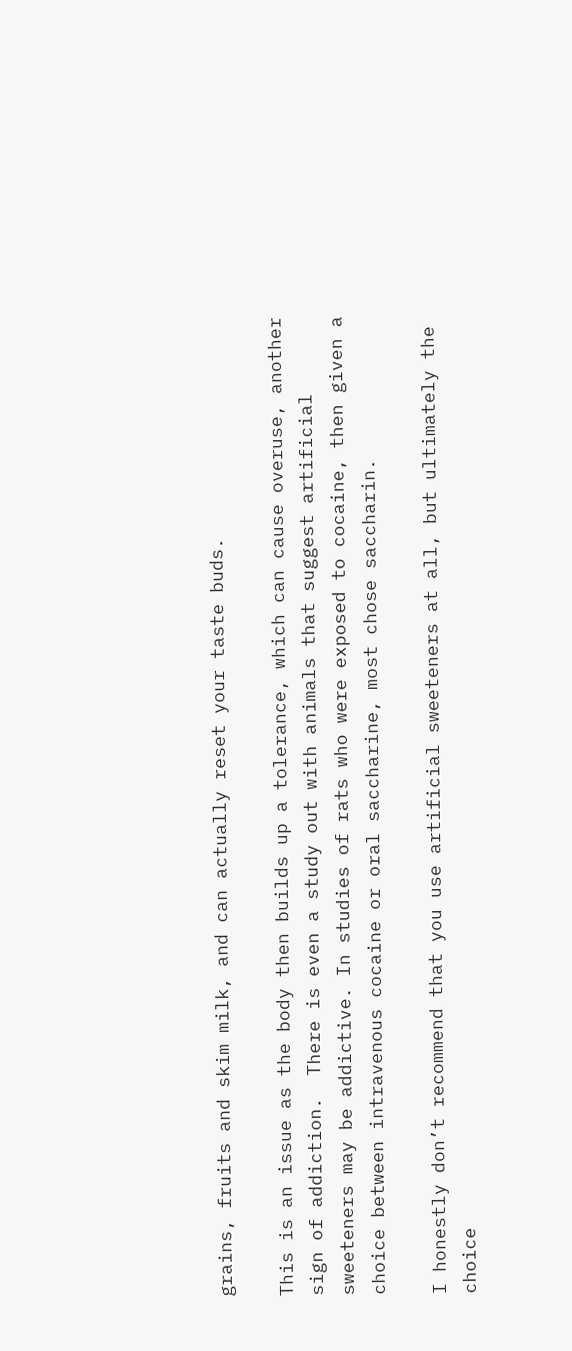grains, fruits and skim milk, and can actually reset your taste buds.

This is an issue as the body then builds up a tolerance, which can cause overuse, another sign of addiction.  There is even a study out with animals that suggest artificial sweeteners may be addictive. In studies of rats who were exposed to cocaine, then given a choice between intravenous cocaine or oral saccharine, most chose saccharin.

I honestly don’t recommend that you use artificial sweeteners at all, but ultimately the choice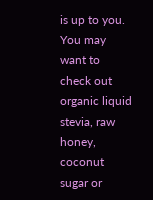is up to you.  You may want to check out organic liquid stevia, raw honey, coconut sugar or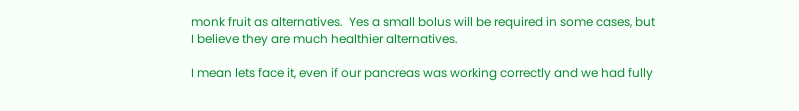monk fruit as alternatives.  Yes a small bolus will be required in some cases, but I believe they are much healthier alternatives.

I mean lets face it, even if our pancreas was working correctly and we had fully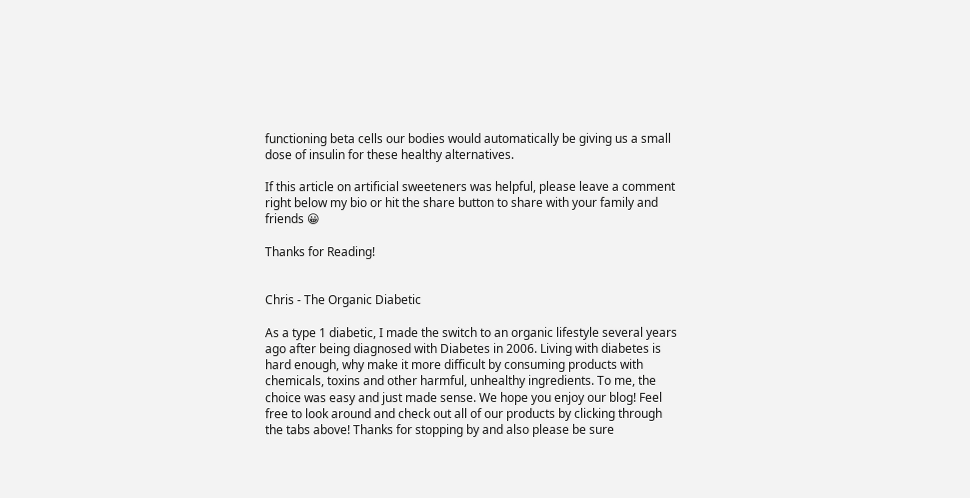functioning beta cells our bodies would automatically be giving us a small dose of insulin for these healthy alternatives.

If this article on artificial sweeteners was helpful, please leave a comment right below my bio or hit the share button to share with your family and friends 😀

Thanks for Reading!


Chris - The Organic Diabetic

As a type 1 diabetic, I made the switch to an organic lifestyle several years ago after being diagnosed with Diabetes in 2006. Living with diabetes is hard enough, why make it more difficult by consuming products with chemicals, toxins and other harmful, unhealthy ingredients. To me, the choice was easy and just made sense. We hope you enjoy our blog! Feel free to look around and check out all of our products by clicking through the tabs above! Thanks for stopping by and also please be sure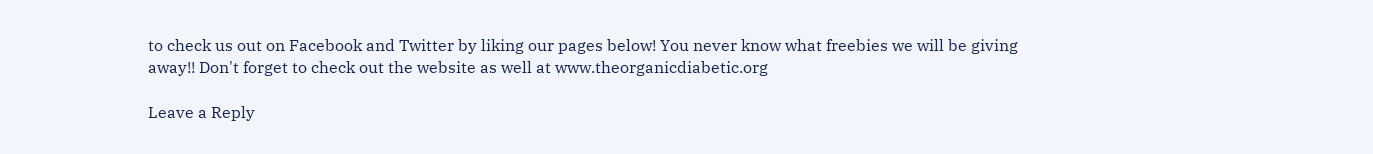to check us out on Facebook and Twitter by liking our pages below! You never know what freebies we will be giving away!! Don't forget to check out the website as well at www.theorganicdiabetic.org

Leave a Reply